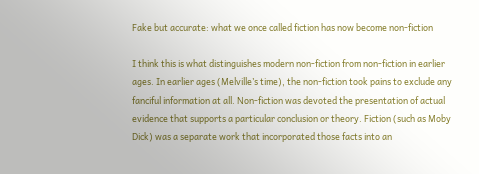Fake but accurate: what we once called fiction has now become non-fiction

I think this is what distinguishes modern non-fiction from non-fiction in earlier ages. In earlier ages (Melville’s time), the non-fiction took pains to exclude any fanciful information at all. Non-fiction was devoted the presentation of actual evidence that supports a particular conclusion or theory. Fiction (such as Moby Dick) was a separate work that incorporated those facts into an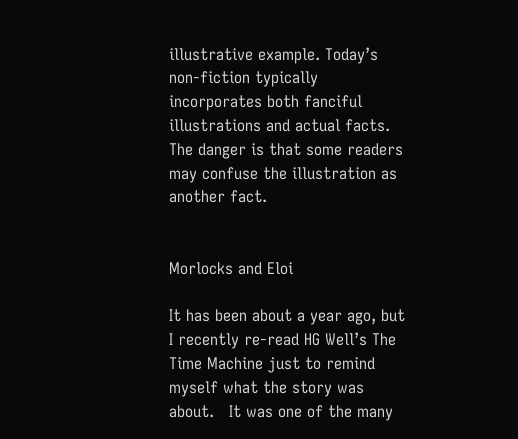illustrative example. Today’s non-fiction typically incorporates both fanciful illustrations and actual facts. The danger is that some readers may confuse the illustration as another fact.


Morlocks and Eloi

It has been about a year ago, but I recently re-read HG Well’s The Time Machine just to remind myself what the story was about.   It was one of the many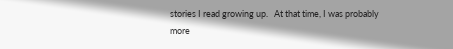stories I read growing up.   At that time, I was probably more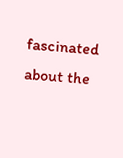fascinated about the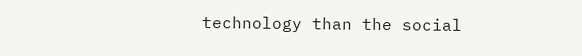technology than the social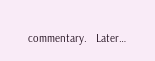commentary.   Later…